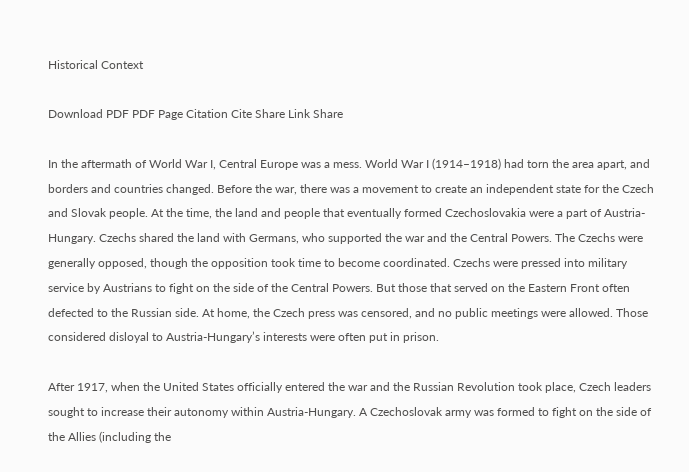Historical Context

Download PDF PDF Page Citation Cite Share Link Share

In the aftermath of World War I, Central Europe was a mess. World War I (1914–1918) had torn the area apart, and borders and countries changed. Before the war, there was a movement to create an independent state for the Czech and Slovak people. At the time, the land and people that eventually formed Czechoslovakia were a part of Austria- Hungary. Czechs shared the land with Germans, who supported the war and the Central Powers. The Czechs were generally opposed, though the opposition took time to become coordinated. Czechs were pressed into military service by Austrians to fight on the side of the Central Powers. But those that served on the Eastern Front often defected to the Russian side. At home, the Czech press was censored, and no public meetings were allowed. Those considered disloyal to Austria-Hungary’s interests were often put in prison.

After 1917, when the United States officially entered the war and the Russian Revolution took place, Czech leaders sought to increase their autonomy within Austria-Hungary. A Czechoslovak army was formed to fight on the side of the Allies (including the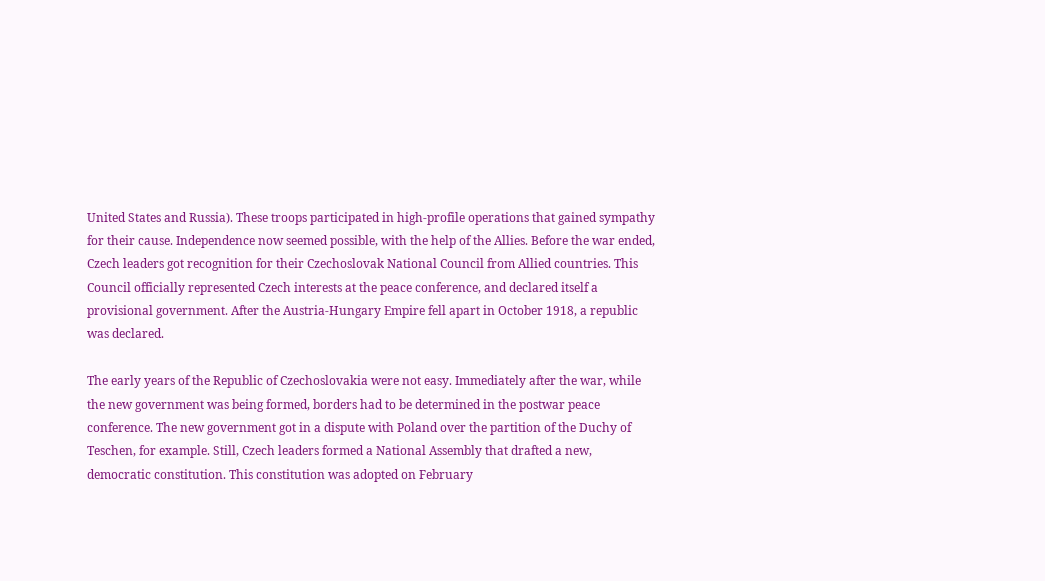United States and Russia). These troops participated in high-profile operations that gained sympathy for their cause. Independence now seemed possible, with the help of the Allies. Before the war ended, Czech leaders got recognition for their Czechoslovak National Council from Allied countries. This Council officially represented Czech interests at the peace conference, and declared itself a provisional government. After the Austria-Hungary Empire fell apart in October 1918, a republic was declared.

The early years of the Republic of Czechoslovakia were not easy. Immediately after the war, while the new government was being formed, borders had to be determined in the postwar peace conference. The new government got in a dispute with Poland over the partition of the Duchy of Teschen, for example. Still, Czech leaders formed a National Assembly that drafted a new, democratic constitution. This constitution was adopted on February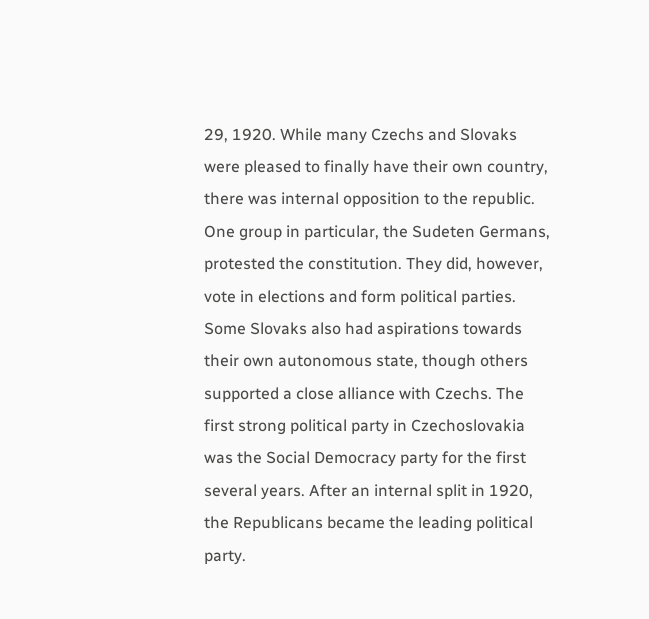29, 1920. While many Czechs and Slovaks were pleased to finally have their own country, there was internal opposition to the republic. One group in particular, the Sudeten Germans, protested the constitution. They did, however, vote in elections and form political parties. Some Slovaks also had aspirations towards their own autonomous state, though others supported a close alliance with Czechs. The first strong political party in Czechoslovakia was the Social Democracy party for the first several years. After an internal split in 1920, the Republicans became the leading political party.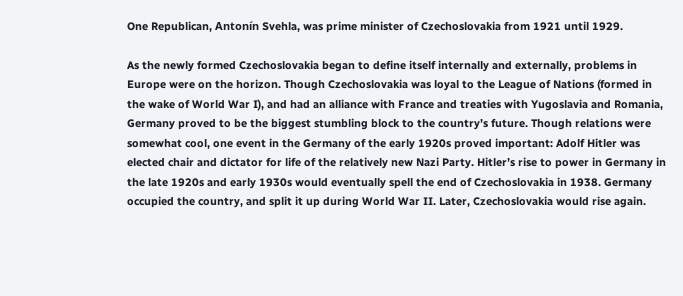One Republican, Antonín Svehla, was prime minister of Czechoslovakia from 1921 until 1929.

As the newly formed Czechoslovakia began to define itself internally and externally, problems in Europe were on the horizon. Though Czechoslovakia was loyal to the League of Nations (formed in the wake of World War I), and had an alliance with France and treaties with Yugoslavia and Romania, Germany proved to be the biggest stumbling block to the country’s future. Though relations were somewhat cool, one event in the Germany of the early 1920s proved important: Adolf Hitler was elected chair and dictator for life of the relatively new Nazi Party. Hitler’s rise to power in Germany in the late 1920s and early 1930s would eventually spell the end of Czechoslovakia in 1938. Germany occupied the country, and split it up during World War II. Later, Czechoslovakia would rise again.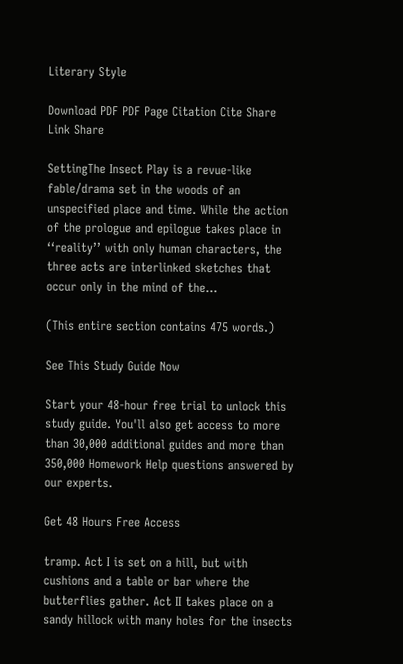Literary Style

Download PDF PDF Page Citation Cite Share Link Share

SettingThe Insect Play is a revue-like fable/drama set in the woods of an unspecified place and time. While the action of the prologue and epilogue takes place in ‘‘reality’’ with only human characters, the three acts are interlinked sketches that occur only in the mind of the...

(This entire section contains 475 words.)

See This Study Guide Now

Start your 48-hour free trial to unlock this study guide. You'll also get access to more than 30,000 additional guides and more than 350,000 Homework Help questions answered by our experts.

Get 48 Hours Free Access

tramp. Act I is set on a hill, but with cushions and a table or bar where the butterflies gather. Act II takes place on a sandy hillock with many holes for the insects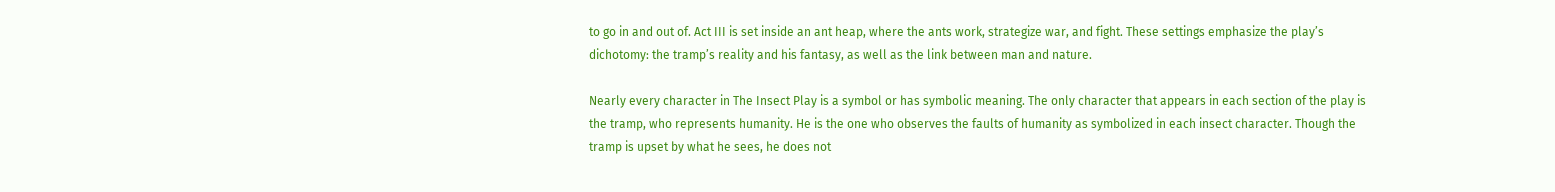to go in and out of. Act III is set inside an ant heap, where the ants work, strategize war, and fight. These settings emphasize the play’s dichotomy: the tramp’s reality and his fantasy, as well as the link between man and nature.

Nearly every character in The Insect Play is a symbol or has symbolic meaning. The only character that appears in each section of the play is the tramp, who represents humanity. He is the one who observes the faults of humanity as symbolized in each insect character. Though the tramp is upset by what he sees, he does not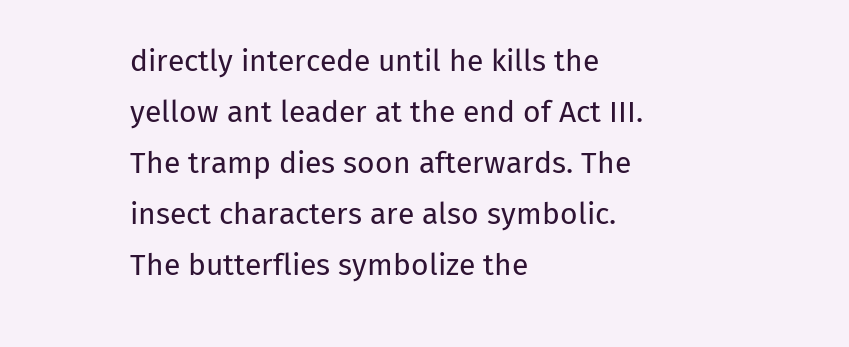directly intercede until he kills the yellow ant leader at the end of Act III. The tramp dies soon afterwards. The insect characters are also symbolic. The butterflies symbolize the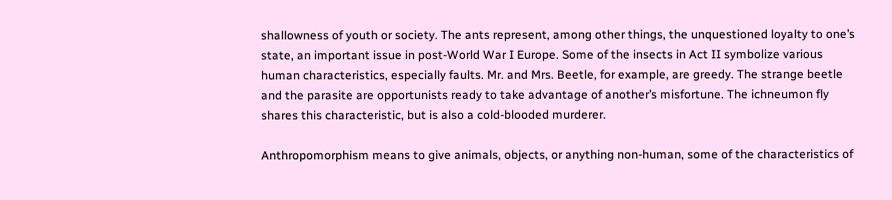shallowness of youth or society. The ants represent, among other things, the unquestioned loyalty to one’s state, an important issue in post-World War I Europe. Some of the insects in Act II symbolize various human characteristics, especially faults. Mr. and Mrs. Beetle, for example, are greedy. The strange beetle and the parasite are opportunists ready to take advantage of another’s misfortune. The ichneumon fly shares this characteristic, but is also a cold-blooded murderer.

Anthropomorphism means to give animals, objects, or anything non-human, some of the characteristics of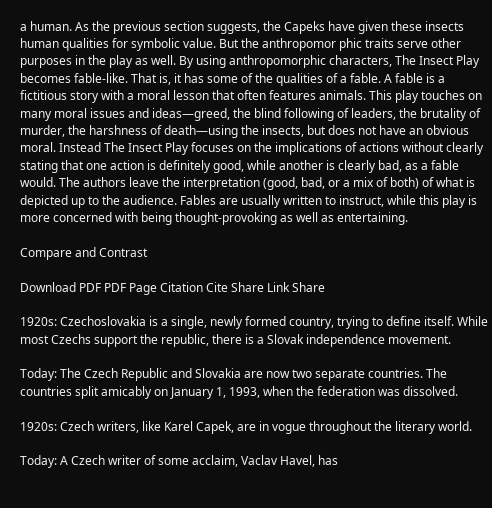a human. As the previous section suggests, the Capeks have given these insects human qualities for symbolic value. But the anthropomor phic traits serve other purposes in the play as well. By using anthropomorphic characters, The Insect Play becomes fable-like. That is, it has some of the qualities of a fable. A fable is a fictitious story with a moral lesson that often features animals. This play touches on many moral issues and ideas—greed, the blind following of leaders, the brutality of murder, the harshness of death—using the insects, but does not have an obvious moral. Instead The Insect Play focuses on the implications of actions without clearly stating that one action is definitely good, while another is clearly bad, as a fable would. The authors leave the interpretation (good, bad, or a mix of both) of what is depicted up to the audience. Fables are usually written to instruct, while this play is more concerned with being thought-provoking as well as entertaining.

Compare and Contrast

Download PDF PDF Page Citation Cite Share Link Share

1920s: Czechoslovakia is a single, newly formed country, trying to define itself. While most Czechs support the republic, there is a Slovak independence movement.

Today: The Czech Republic and Slovakia are now two separate countries. The countries split amicably on January 1, 1993, when the federation was dissolved.

1920s: Czech writers, like Karel Capek, are in vogue throughout the literary world.

Today: A Czech writer of some acclaim, Vaclav Havel, has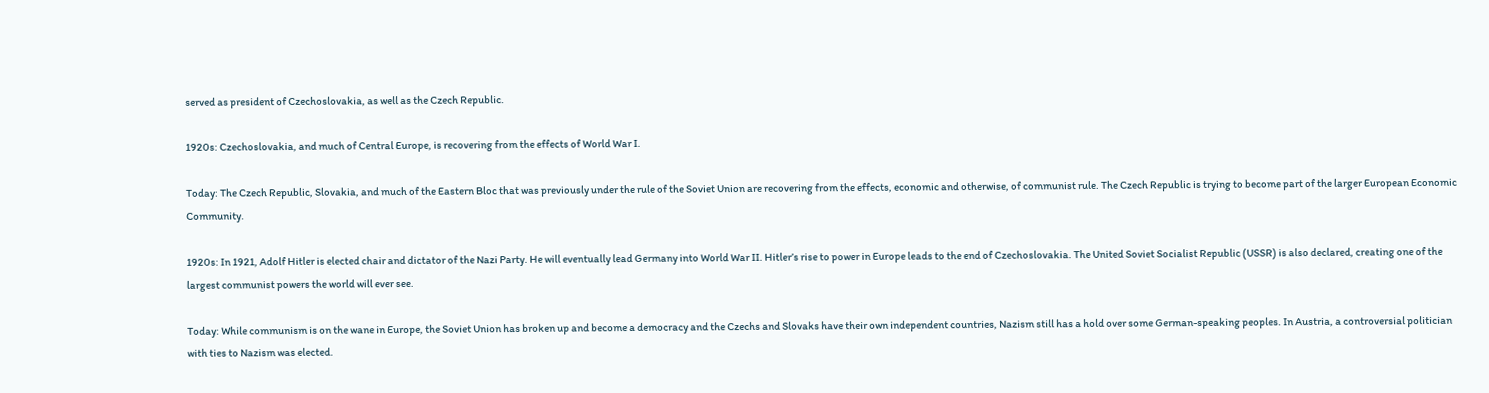served as president of Czechoslovakia, as well as the Czech Republic.

1920s: Czechoslovakia, and much of Central Europe, is recovering from the effects of World War I.

Today: The Czech Republic, Slovakia, and much of the Eastern Bloc that was previously under the rule of the Soviet Union are recovering from the effects, economic and otherwise, of communist rule. The Czech Republic is trying to become part of the larger European Economic Community.

1920s: In 1921, Adolf Hitler is elected chair and dictator of the Nazi Party. He will eventually lead Germany into World War II. Hitler’s rise to power in Europe leads to the end of Czechoslovakia. The United Soviet Socialist Republic (USSR) is also declared, creating one of the largest communist powers the world will ever see.

Today: While communism is on the wane in Europe, the Soviet Union has broken up and become a democracy and the Czechs and Slovaks have their own independent countries, Nazism still has a hold over some German-speaking peoples. In Austria, a controversial politician with ties to Nazism was elected.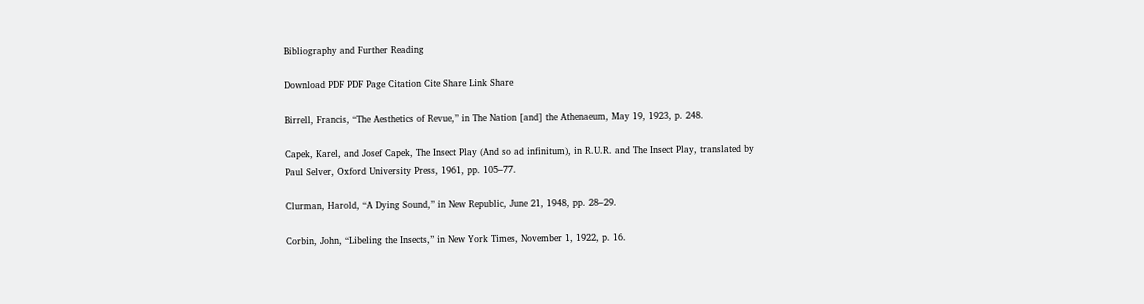Bibliography and Further Reading

Download PDF PDF Page Citation Cite Share Link Share

Birrell, Francis, ‘‘The Aesthetics of Revue,’’ in The Nation [and] the Athenaeum, May 19, 1923, p. 248.

Capek, Karel, and Josef Capek, The Insect Play (And so ad infinitum), in R.U.R. and The Insect Play, translated by Paul Selver, Oxford University Press, 1961, pp. 105–77.

Clurman, Harold, ‘‘A Dying Sound,’’ in New Republic, June 21, 1948, pp. 28–29.

Corbin, John, ‘‘Libeling the Insects,’’ in New York Times, November 1, 1922, p. 16.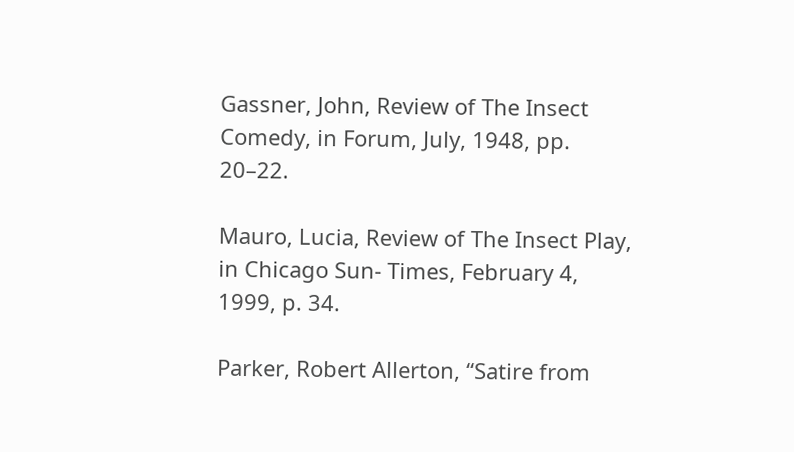Gassner, John, Review of The Insect Comedy, in Forum, July, 1948, pp. 20–22.

Mauro, Lucia, Review of The Insect Play, in Chicago Sun- Times, February 4, 1999, p. 34.

Parker, Robert Allerton, ‘‘Satire from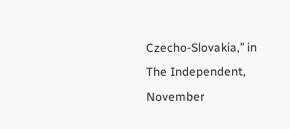Czecho-Slovakia,’’ in The Independent, November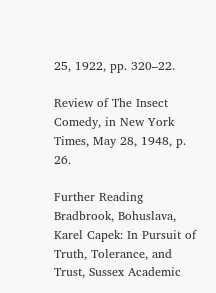25, 1922, pp. 320–22.

Review of The Insect Comedy, in New York Times, May 28, 1948, p. 26.

Further Reading
Bradbrook, Bohuslava, Karel Capek: In Pursuit of Truth, Tolerance, and Trust, Sussex Academic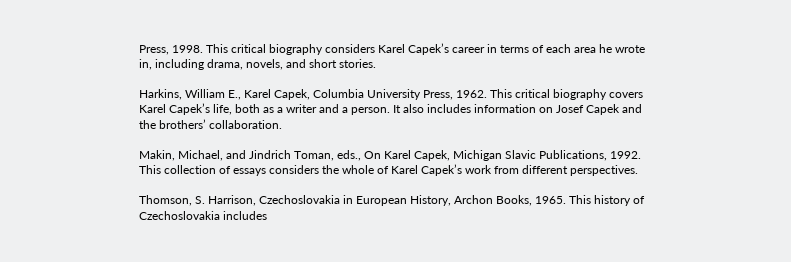Press, 1998. This critical biography considers Karel Capek’s career in terms of each area he wrote in, including drama, novels, and short stories.

Harkins, William E., Karel Capek, Columbia University Press, 1962. This critical biography covers Karel Capek’s life, both as a writer and a person. It also includes information on Josef Capek and the brothers’ collaboration.

Makin, Michael, and Jindrich Toman, eds., On Karel Capek, Michigan Slavic Publications, 1992. This collection of essays considers the whole of Karel Capek’s work from different perspectives.

Thomson, S. Harrison, Czechoslovakia in European History, Archon Books, 1965. This history of Czechoslovakia includes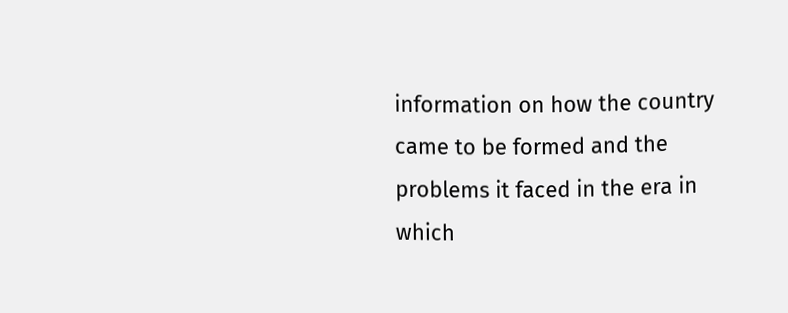information on how the country came to be formed and the problems it faced in the era in which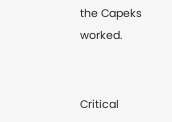the Capeks worked.


Critical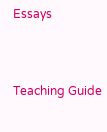Essays


Teaching Guide